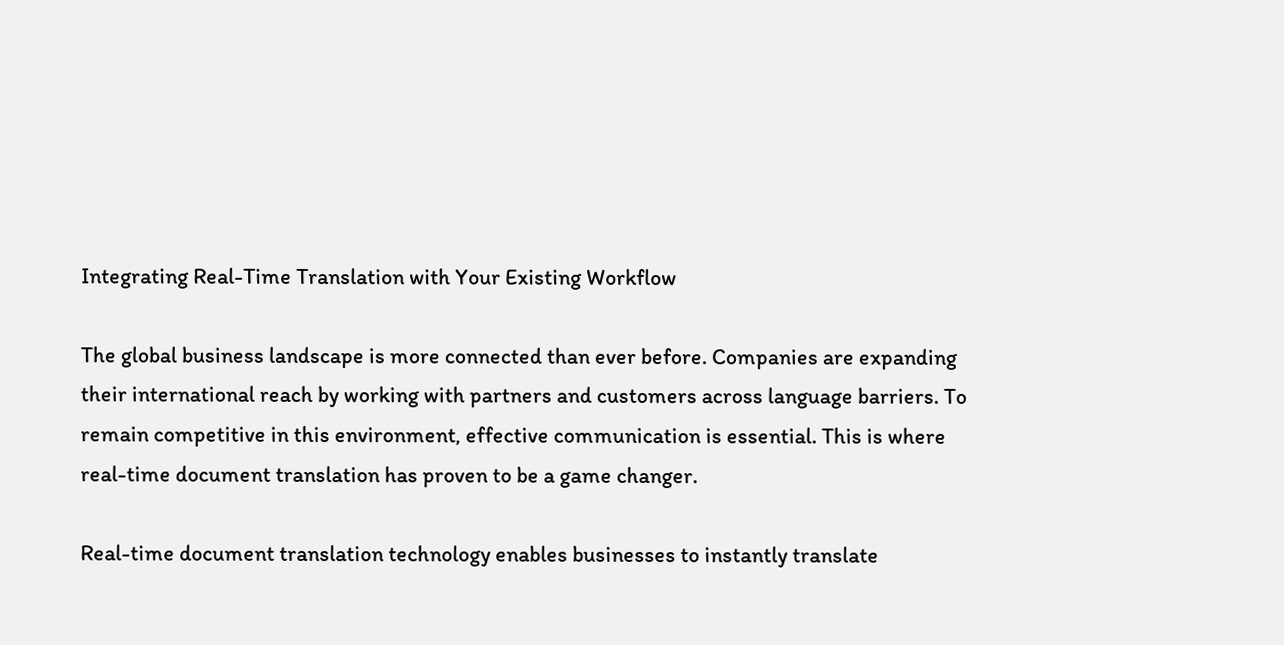Integrating Real-Time Translation with Your Existing Workflow

The global business landscape is more connected than ever before. Companies are expanding their international reach by working with partners and customers across language barriers. To remain competitive in this environment, effective communication is essential. This is where real-time document translation has proven to be a game changer.

Real-time document translation technology enables businesses to instantly translate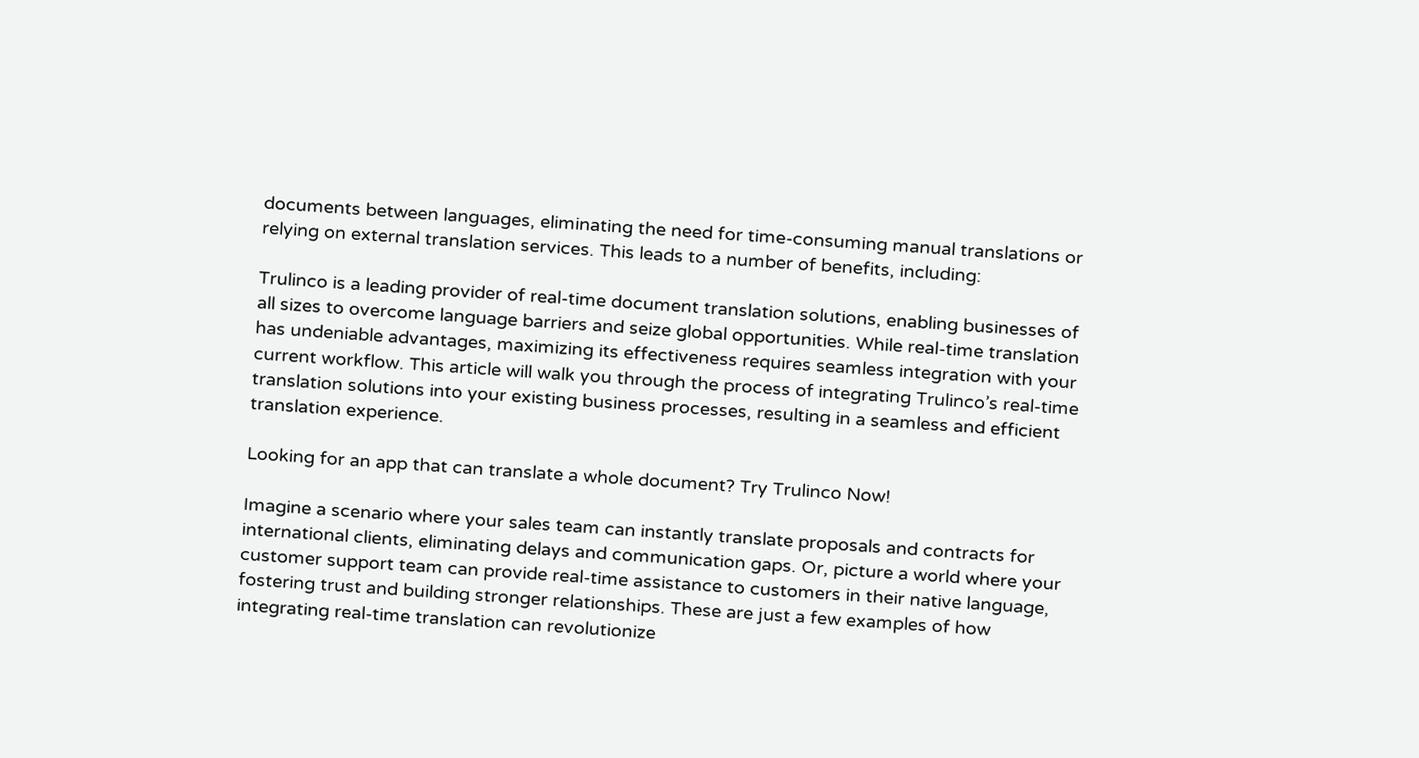documents between languages, eliminating the need for time-consuming manual translations or relying on external translation services. This leads to a number of benefits, including:

Trulinco is a leading provider of real-time document translation solutions, enabling businesses of all sizes to overcome language barriers and seize global opportunities. While real-time translation has undeniable advantages, maximizing its effectiveness requires seamless integration with your current workflow. This article will walk you through the process of integrating Trulinco’s real-time translation solutions into your existing business processes, resulting in a seamless and efficient translation experience.

Looking for an app that can translate a whole document? Try Trulinco Now!

Imagine a scenario where your sales team can instantly translate proposals and contracts for international clients, eliminating delays and communication gaps. Or, picture a world where your customer support team can provide real-time assistance to customers in their native language, fostering trust and building stronger relationships. These are just a few examples of how integrating real-time translation can revolutionize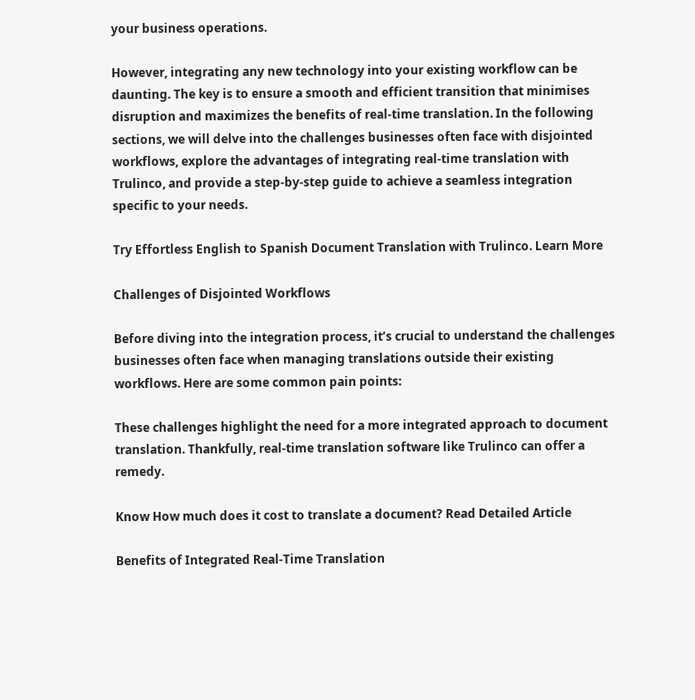your business operations.

However, integrating any new technology into your existing workflow can be daunting. The key is to ensure a smooth and efficient transition that minimises disruption and maximizes the benefits of real-time translation. In the following sections, we will delve into the challenges businesses often face with disjointed workflows, explore the advantages of integrating real-time translation with Trulinco, and provide a step-by-step guide to achieve a seamless integration specific to your needs.

Try Effortless English to Spanish Document Translation with Trulinco. Learn More

Challenges of Disjointed Workflows

Before diving into the integration process, it’s crucial to understand the challenges businesses often face when managing translations outside their existing workflows. Here are some common pain points:

These challenges highlight the need for a more integrated approach to document translation. Thankfully, real-time translation software like Trulinco can offer a remedy.

Know How much does it cost to translate a document? Read Detailed Article

Benefits of Integrated Real-Time Translation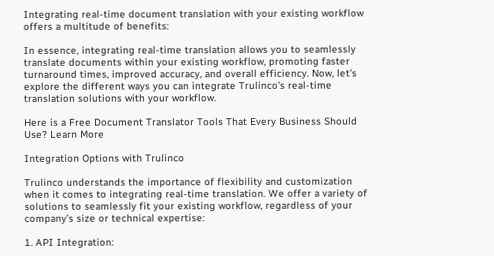Integrating real-time document translation with your existing workflow offers a multitude of benefits:

In essence, integrating real-time translation allows you to seamlessly translate documents within your existing workflow, promoting faster turnaround times, improved accuracy, and overall efficiency. Now, let’s explore the different ways you can integrate Trulinco’s real-time translation solutions with your workflow.

Here is a Free Document Translator Tools That Every Business Should Use? Learn More

Integration Options with Trulinco

Trulinco understands the importance of flexibility and customization when it comes to integrating real-time translation. We offer a variety of solutions to seamlessly fit your existing workflow, regardless of your company’s size or technical expertise:

1. API Integration: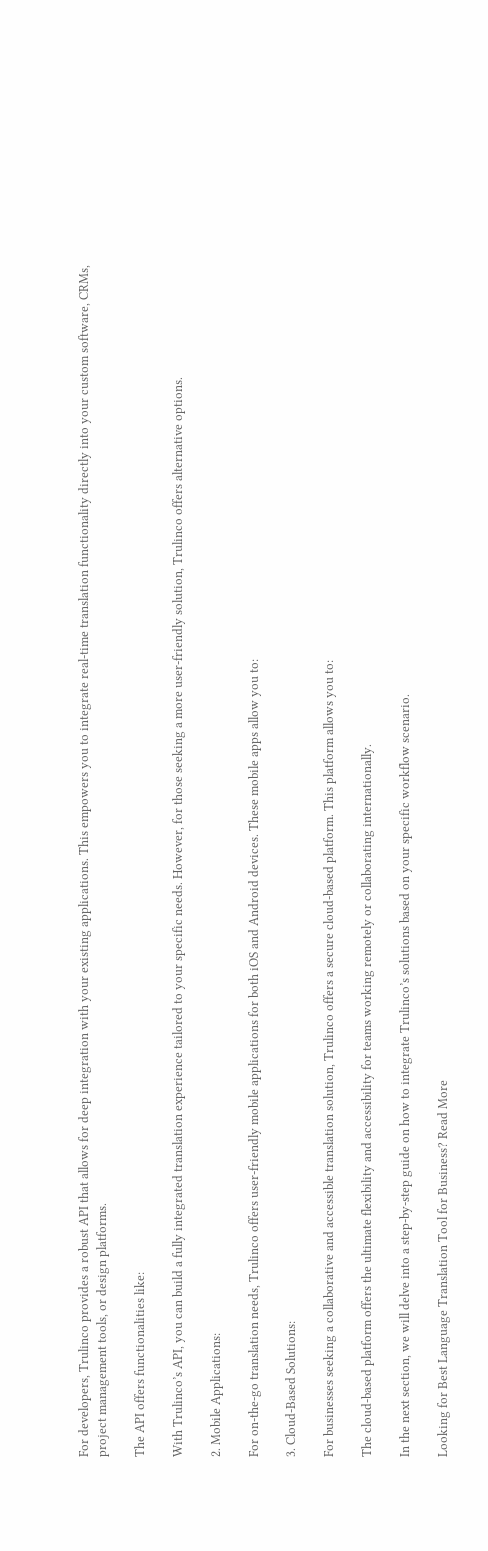For developers, Trulinco provides a robust API that allows for deep integration with your existing applications. This empowers you to integrate real-time translation functionality directly into your custom software, CRMs, project management tools, or design platforms.

The API offers functionalities like:

With Trulinco’s API, you can build a fully integrated translation experience tailored to your specific needs. However, for those seeking a more user-friendly solution, Trulinco offers alternative options.

2. Mobile Applications:

For on-the-go translation needs, Trulinco offers user-friendly mobile applications for both iOS and Android devices. These mobile apps allow you to:

3. Cloud-Based Solutions:

For businesses seeking a collaborative and accessible translation solution, Trulinco offers a secure cloud-based platform. This platform allows you to:

The cloud-based platform offers the ultimate flexibility and accessibility for teams working remotely or collaborating internationally.

In the next section, we will delve into a step-by-step guide on how to integrate Trulinco’s solutions based on your specific workflow scenario.

Looking for Best Language Translation Tool for Business? Read More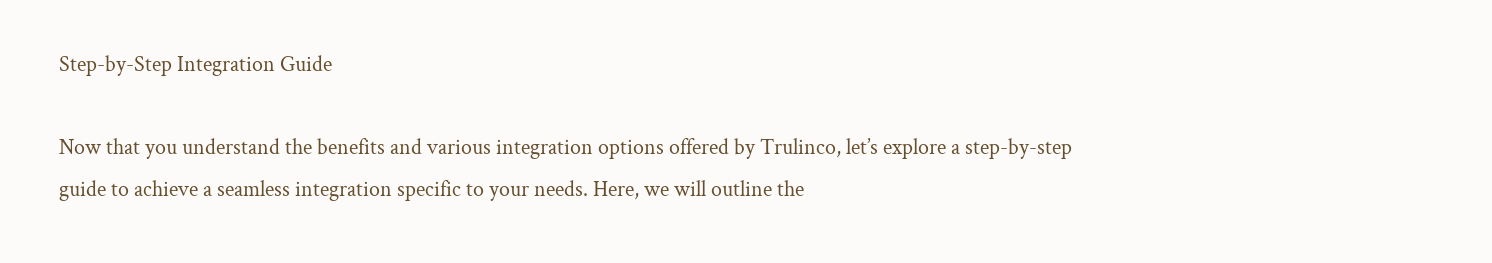Step-by-Step Integration Guide

Now that you understand the benefits and various integration options offered by Trulinco, let’s explore a step-by-step guide to achieve a seamless integration specific to your needs. Here, we will outline the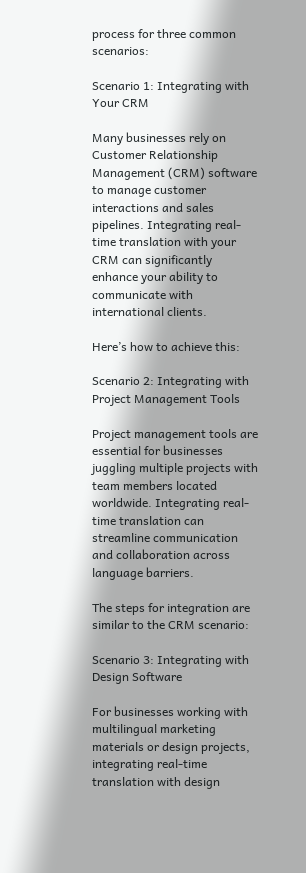process for three common scenarios:

Scenario 1: Integrating with Your CRM

Many businesses rely on Customer Relationship Management (CRM) software to manage customer interactions and sales pipelines. Integrating real-time translation with your CRM can significantly enhance your ability to communicate with international clients.

Here’s how to achieve this:

Scenario 2: Integrating with Project Management Tools

Project management tools are essential for businesses juggling multiple projects with team members located worldwide. Integrating real-time translation can streamline communication and collaboration across language barriers.

The steps for integration are similar to the CRM scenario:

Scenario 3: Integrating with Design Software

For businesses working with multilingual marketing materials or design projects, integrating real-time translation with design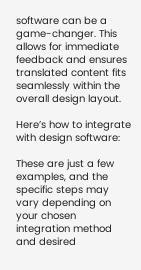software can be a game-changer. This allows for immediate feedback and ensures translated content fits seamlessly within the overall design layout.

Here’s how to integrate with design software:

These are just a few examples, and the specific steps may vary depending on your chosen integration method and desired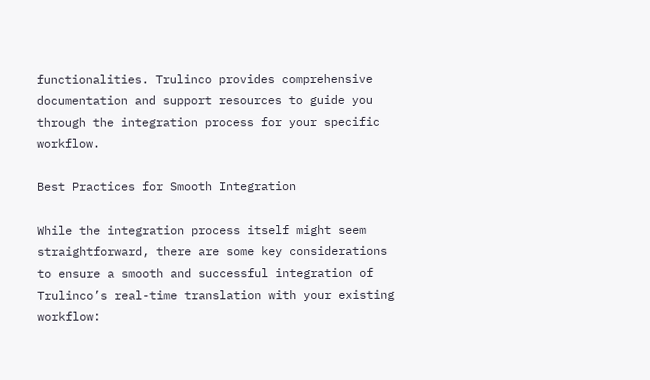functionalities. Trulinco provides comprehensive documentation and support resources to guide you through the integration process for your specific workflow.

Best Practices for Smooth Integration

While the integration process itself might seem straightforward, there are some key considerations to ensure a smooth and successful integration of Trulinco’s real-time translation with your existing workflow: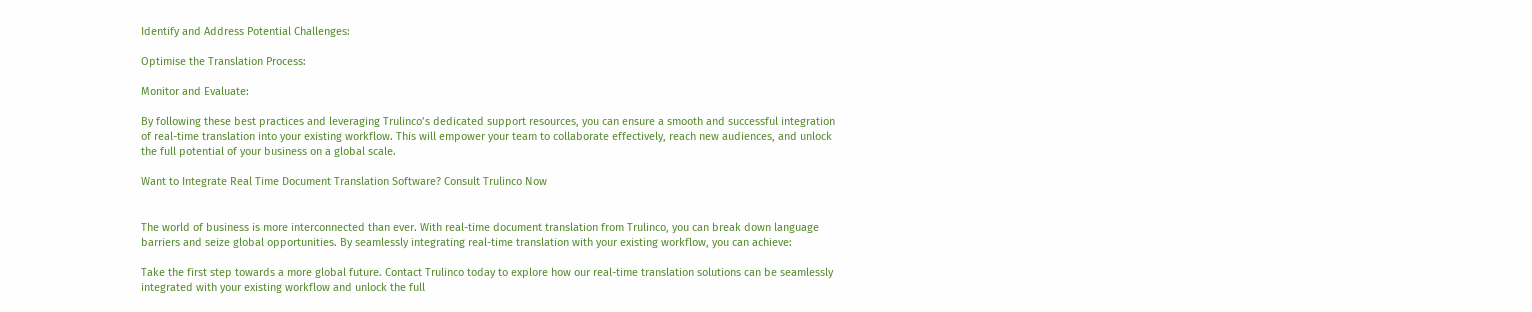Identify and Address Potential Challenges:

Optimise the Translation Process:

Monitor and Evaluate:

By following these best practices and leveraging Trulinco’s dedicated support resources, you can ensure a smooth and successful integration of real-time translation into your existing workflow. This will empower your team to collaborate effectively, reach new audiences, and unlock the full potential of your business on a global scale.

Want to Integrate Real Time Document Translation Software? Consult Trulinco Now


The world of business is more interconnected than ever. With real-time document translation from Trulinco, you can break down language barriers and seize global opportunities. By seamlessly integrating real-time translation with your existing workflow, you can achieve:

Take the first step towards a more global future. Contact Trulinco today to explore how our real-time translation solutions can be seamlessly integrated with your existing workflow and unlock the full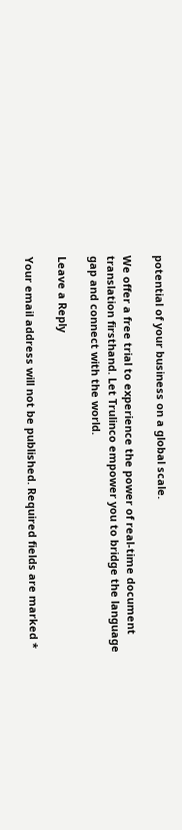potential of your business on a global scale.

We offer a free trial to experience the power of real-time document translation firsthand. Let Trulinco empower you to bridge the language gap and connect with the world.

Leave a Reply

Your email address will not be published. Required fields are marked *